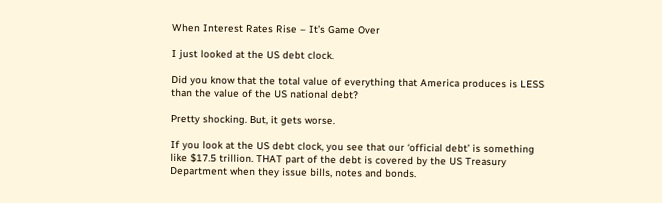When Interest Rates Rise – It’s Game Over

I just looked at the US debt clock.

Did you know that the total value of everything that America produces is LESS than the value of the US national debt?

Pretty shocking. But, it gets worse.

If you look at the US debt clock, you see that our ‘official debt’ is something like $17.5 trillion. THAT part of the debt is covered by the US Treasury Department when they issue bills, notes and bonds.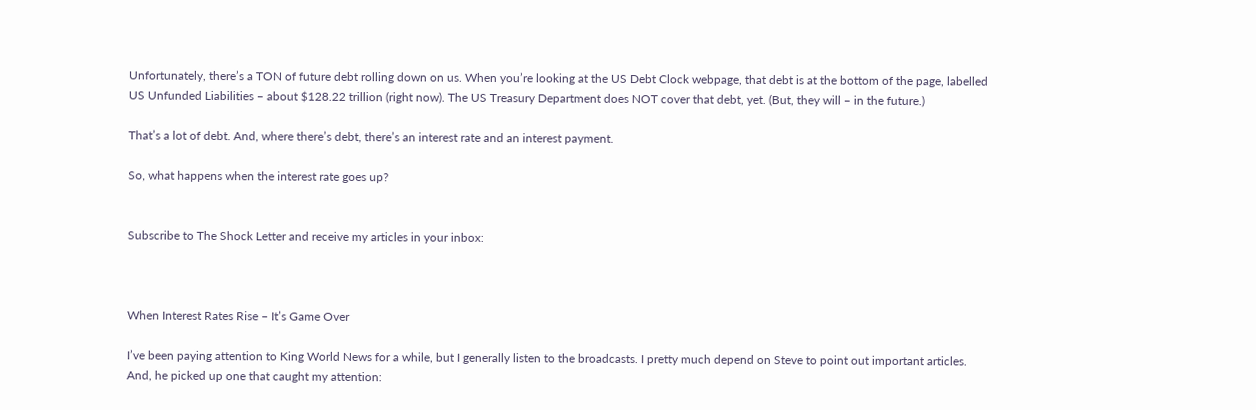Unfortunately, there’s a TON of future debt rolling down on us. When you’re looking at the US Debt Clock webpage, that debt is at the bottom of the page, labelled US Unfunded Liabilities – about $128.22 trillion (right now). The US Treasury Department does NOT cover that debt, yet. (But, they will – in the future.)

That’s a lot of debt. And, where there’s debt, there’s an interest rate and an interest payment.

So, what happens when the interest rate goes up?


Subscribe to The Shock Letter and receive my articles in your inbox:



When Interest Rates Rise – It’s Game Over

I’ve been paying attention to King World News for a while, but I generally listen to the broadcasts. I pretty much depend on Steve to point out important articles. And, he picked up one that caught my attention: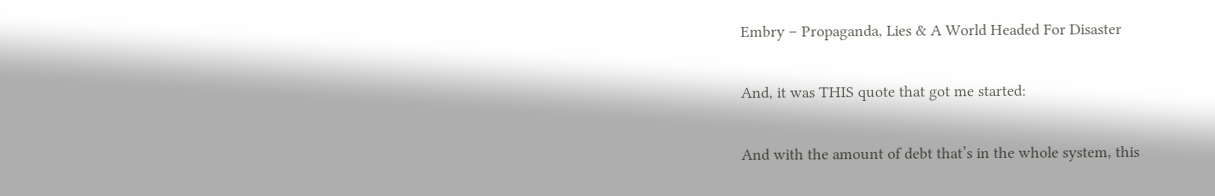Embry – Propaganda, Lies & A World Headed For Disaster

And, it was THIS quote that got me started:

And with the amount of debt that’s in the whole system, this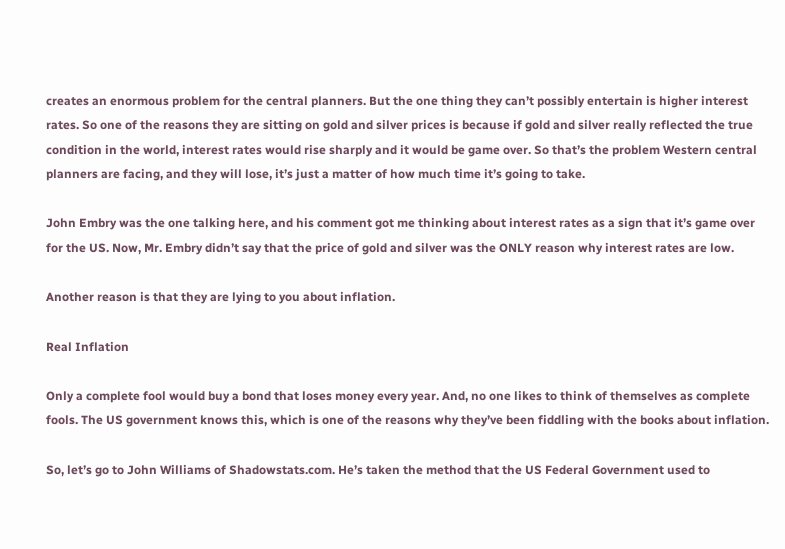creates an enormous problem for the central planners. But the one thing they can’t possibly entertain is higher interest rates. So one of the reasons they are sitting on gold and silver prices is because if gold and silver really reflected the true condition in the world, interest rates would rise sharply and it would be game over. So that’s the problem Western central planners are facing, and they will lose, it’s just a matter of how much time it’s going to take.

John Embry was the one talking here, and his comment got me thinking about interest rates as a sign that it’s game over for the US. Now, Mr. Embry didn’t say that the price of gold and silver was the ONLY reason why interest rates are low.

Another reason is that they are lying to you about inflation.

Real Inflation

Only a complete fool would buy a bond that loses money every year. And, no one likes to think of themselves as complete fools. The US government knows this, which is one of the reasons why they’ve been fiddling with the books about inflation.

So, let’s go to John Williams of Shadowstats.com. He’s taken the method that the US Federal Government used to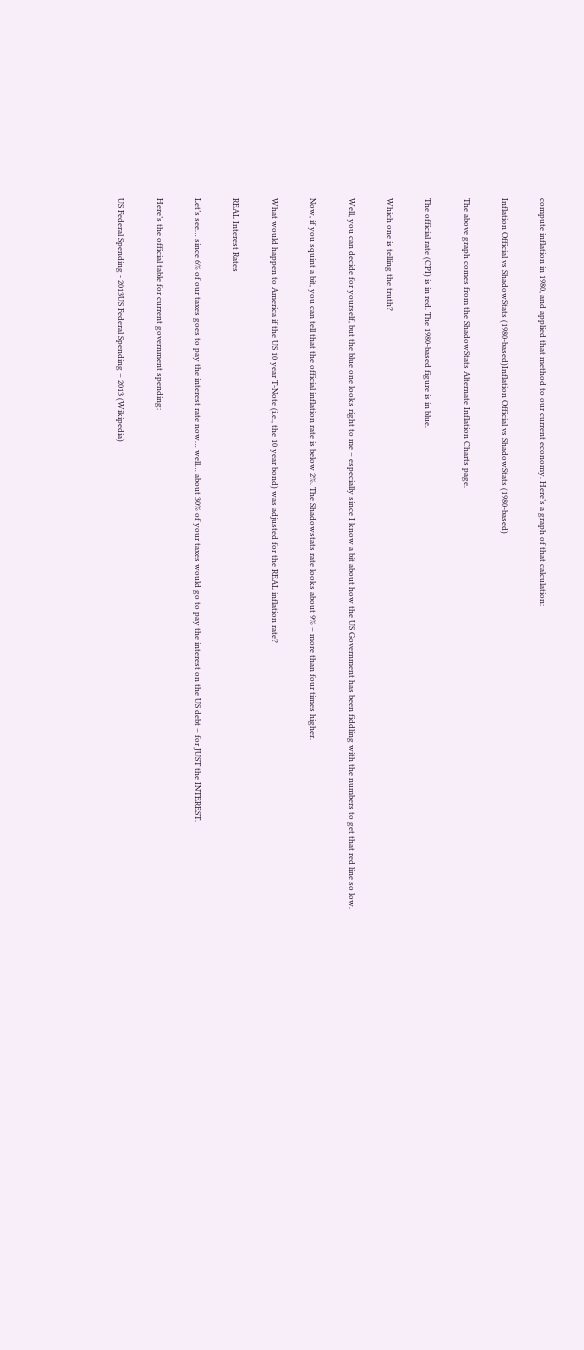compute inflation in 1980, and applied that method to our current economy. Here’s a graph of that calculation:

Inflation Official vs ShadowStats (1980-based)Inflation Official vs ShadowStats (1980-based)

The above graph comes from the ShadowStats Alternate Inflation Charts page.

The official rate (CPI) is in red. The 1980-based figure is in blue.

Which one is telling the truth?

Well, you can decide for yourself, but the blue one looks right to me – especially since I know a bit about how the US Government has been fiddling with the numbers to get that red line so low.

Now, if you squint a bit, you can tell that the official inflation rate is below 2%. The Shadowstats rate looks about 9% – more than four times higher.

What would happen to America if the US 10 year T-Note (i.e., the 10 year bond) was adjusted for the REAL inflation rate?

REAL Interest Rates

Let’s see… since 6% of our taxes goes to pay the interest rate now… well… about 30% of your taxes would go to pay the interest on the US debt – for JUST the INTEREST.

Here’s the official table for current government spending:

US Federal Spending - 2013US Federal Spending – 2013 (Wikipedia)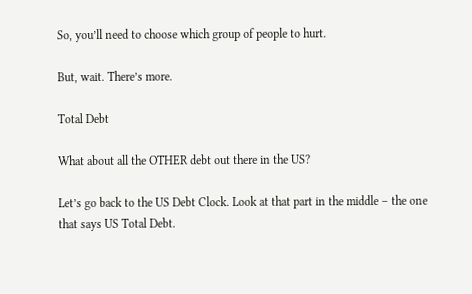So, you’ll need to choose which group of people to hurt.

But, wait. There’s more.

Total Debt

What about all the OTHER debt out there in the US?

Let’s go back to the US Debt Clock. Look at that part in the middle – the one that says US Total Debt.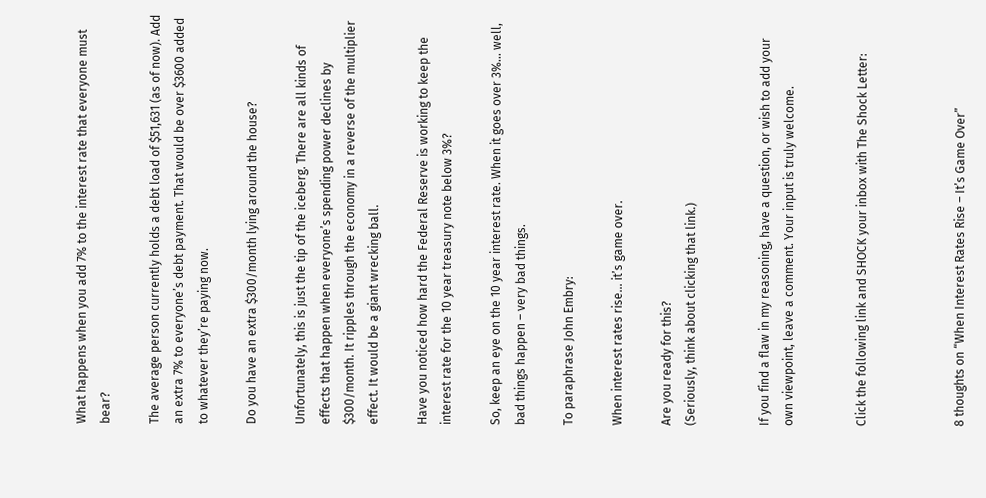What happens when you add 7% to the interest rate that everyone must bear?

The average person currently holds a debt load of $51,631 (as of now). Add an extra 7% to everyone’s debt payment. That would be over $3600 added to whatever they’re paying now.

Do you have an extra $300/month lying around the house?

Unfortunately, this is just the tip of the iceberg. There are all kinds of effects that happen when everyone’s spending power declines by $300/month. It ripples through the economy in a reverse of the multiplier effect. It would be a giant wrecking ball.

Have you noticed how hard the Federal Reserve is working to keep the interest rate for the 10 year treasury note below 3%?

So, keep an eye on the 10 year interest rate. When it goes over 3%… well, bad things happen – very bad things.

To paraphrase John Embry:

When interest rates rise… it’s game over.

Are you ready for this?
(Seriously, think about clicking that link.)


If you find a flaw in my reasoning, have a question, or wish to add your own viewpoint, leave a comment. Your input is truly welcome.


Click the following link and SHOCK your inbox with The Shock Letter:



8 thoughts on “When Interest Rates Rise – It’s Game Over”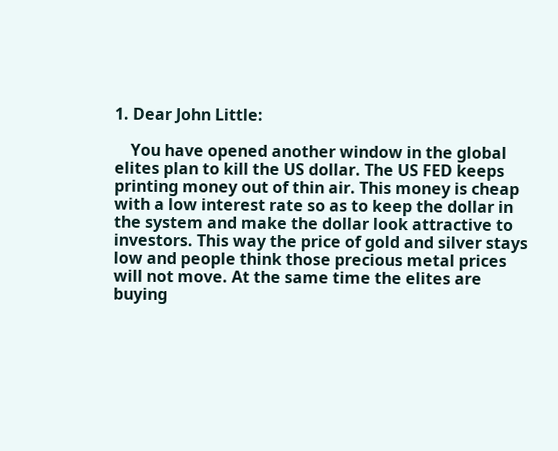1. Dear John Little:

    You have opened another window in the global elites plan to kill the US dollar. The US FED keeps printing money out of thin air. This money is cheap with a low interest rate so as to keep the dollar in the system and make the dollar look attractive to investors. This way the price of gold and silver stays low and people think those precious metal prices will not move. At the same time the elites are buying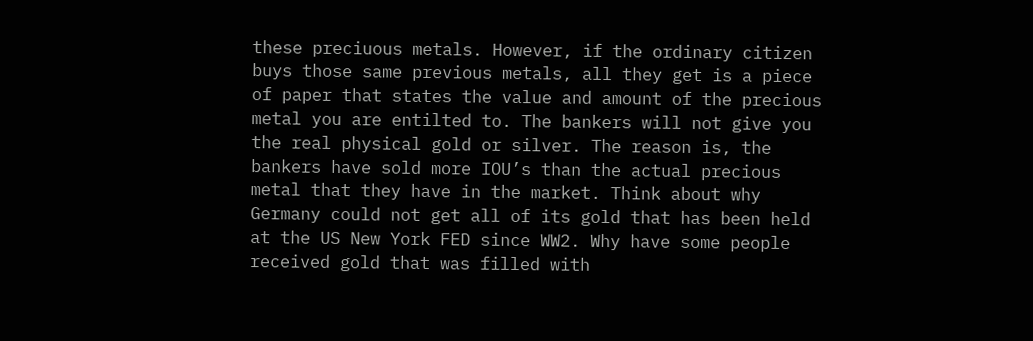these preciuous metals. However, if the ordinary citizen buys those same previous metals, all they get is a piece of paper that states the value and amount of the precious metal you are entilted to. The bankers will not give you the real physical gold or silver. The reason is, the bankers have sold more IOU’s than the actual precious metal that they have in the market. Think about why Germany could not get all of its gold that has been held at the US New York FED since WW2. Why have some people received gold that was filled with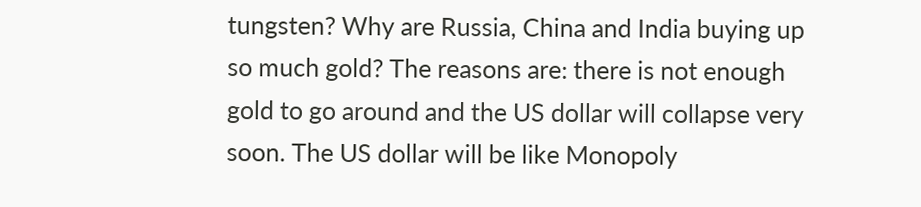tungsten? Why are Russia, China and India buying up so much gold? The reasons are: there is not enough gold to go around and the US dollar will collapse very soon. The US dollar will be like Monopoly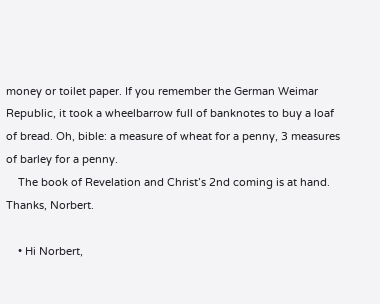money or toilet paper. If you remember the German Weimar Republic, it took a wheelbarrow full of banknotes to buy a loaf of bread. Oh, bible: a measure of wheat for a penny, 3 measures of barley for a penny.
    The book of Revelation and Christ’s 2nd coming is at hand. Thanks, Norbert.

    • Hi Norbert,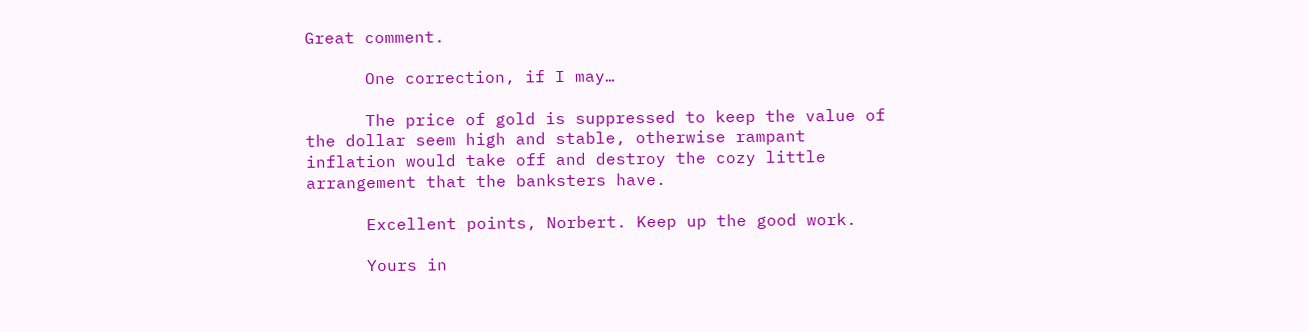Great comment.

      One correction, if I may…

      The price of gold is suppressed to keep the value of the dollar seem high and stable, otherwise rampant inflation would take off and destroy the cozy little arrangement that the banksters have.

      Excellent points, Norbert. Keep up the good work.

      Yours in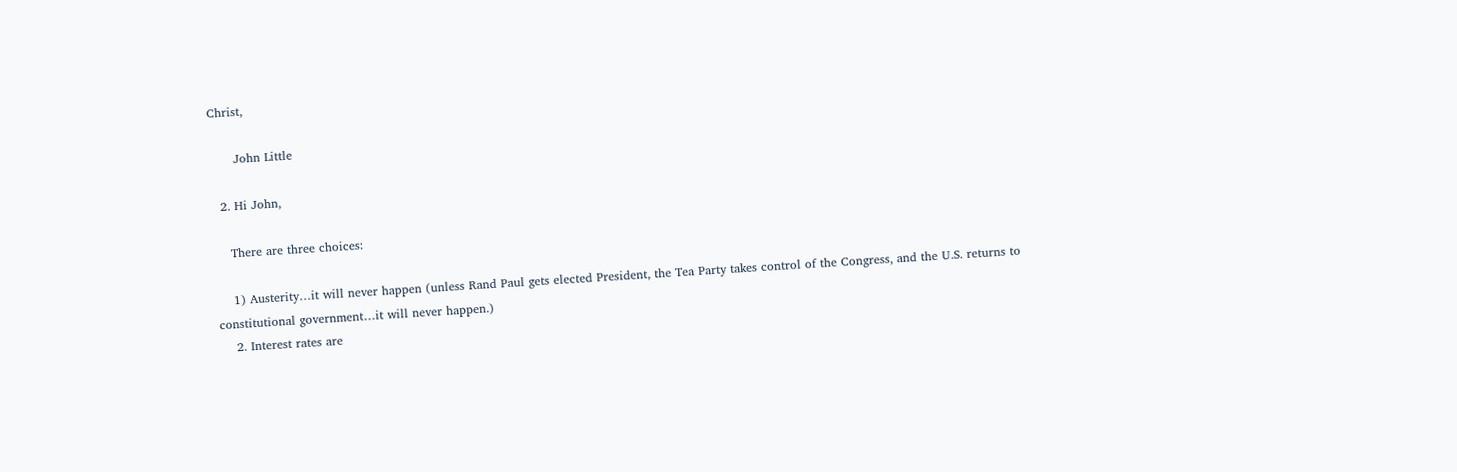Christ,

      John Little

  2. Hi John,

    There are three choices:

    1) Austerity…it will never happen (unless Rand Paul gets elected President, the Tea Party takes control of the Congress, and the U.S. returns to constitutional government…it will never happen.)
    2. Interest rates are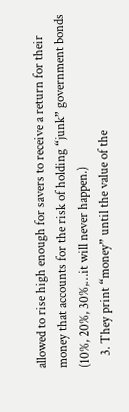allowed to rise high enough for savers to receive a return for their money that accounts for the risk of holding “junk” government bonds (10%, 20%, 30%,…it will never happen.)
    3. They print “money” until the value of the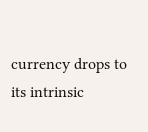currency drops to its intrinsic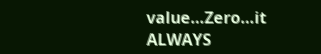value…Zero…it ALWAYS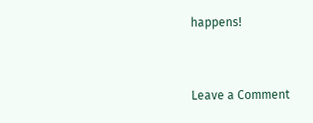happens!


Leave a Comment